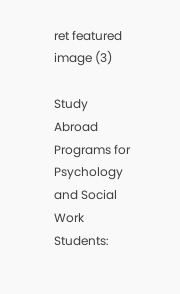ret featured image (3)

Study Abroad Programs for Psychology and Social Work Students: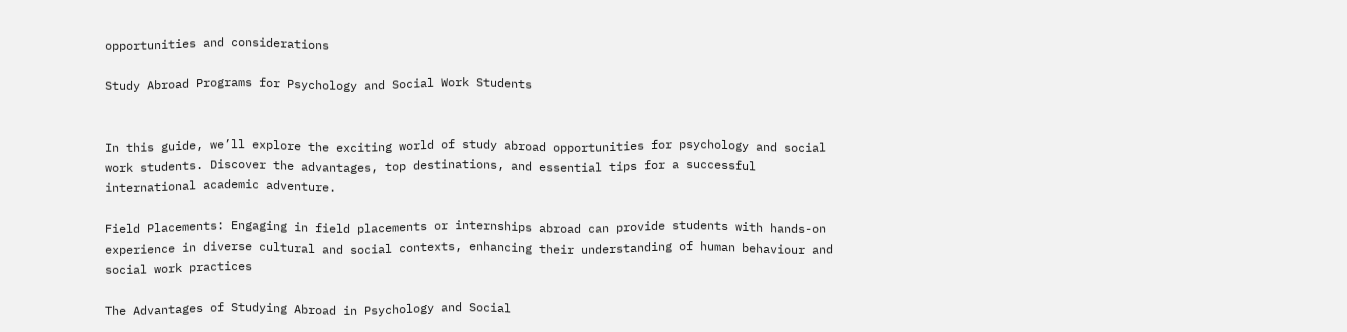opportunities and considerations

Study Abroad Programs for Psychology and Social Work Students


In this guide, we’ll explore the exciting world of study abroad opportunities for psychology and social work students. Discover the advantages, top destinations, and essential tips for a successful international academic adventure.

Field Placements: Engaging in field placements or internships abroad can provide students with hands-on experience in diverse cultural and social contexts, enhancing their understanding of human behaviour and social work practices

The Advantages of Studying Abroad in Psychology and Social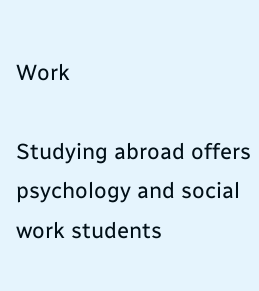Work

Studying abroad offers psychology and social work students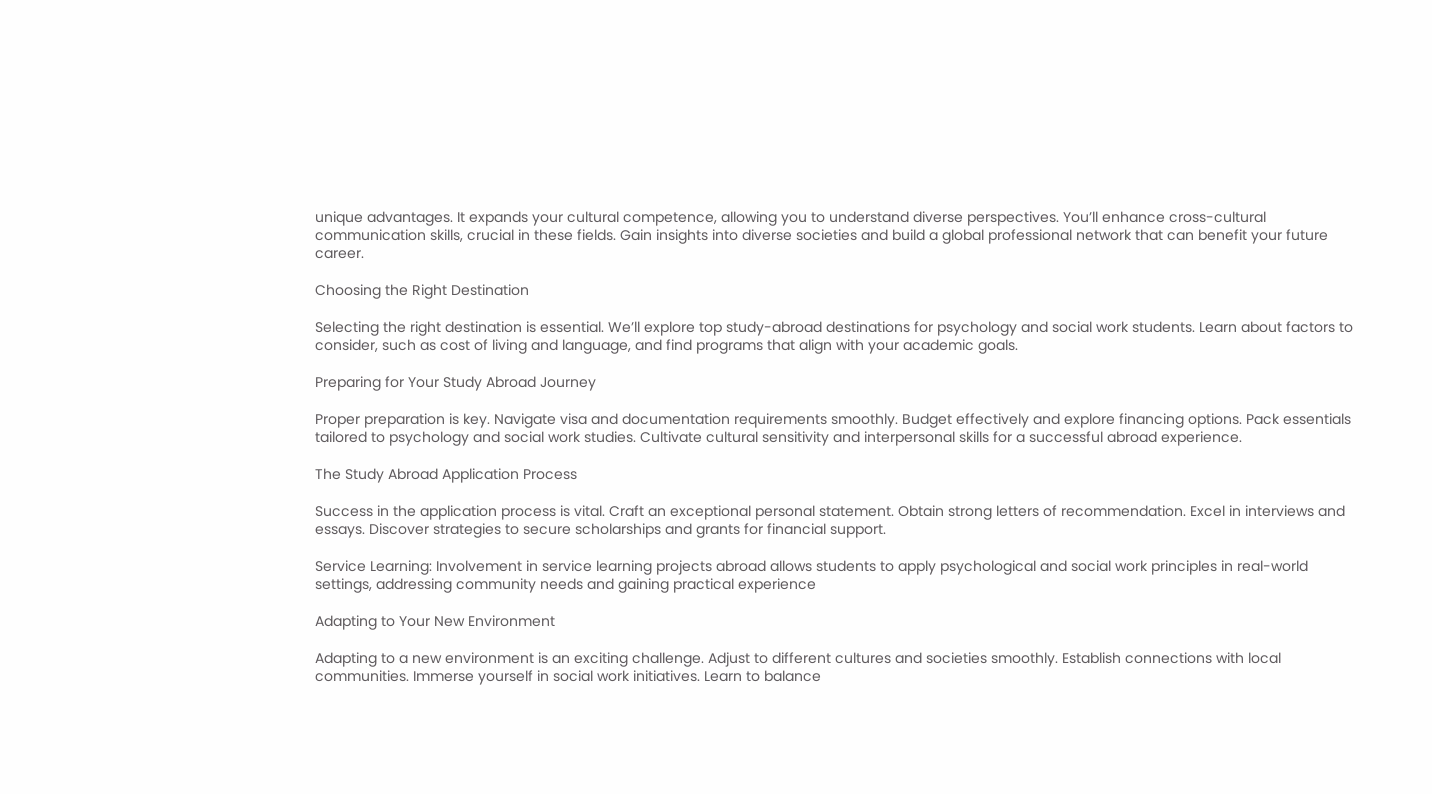unique advantages. It expands your cultural competence, allowing you to understand diverse perspectives. You’ll enhance cross-cultural communication skills, crucial in these fields. Gain insights into diverse societies and build a global professional network that can benefit your future career.

Choosing the Right Destination

Selecting the right destination is essential. We’ll explore top study-abroad destinations for psychology and social work students. Learn about factors to consider, such as cost of living and language, and find programs that align with your academic goals.

Preparing for Your Study Abroad Journey

Proper preparation is key. Navigate visa and documentation requirements smoothly. Budget effectively and explore financing options. Pack essentials tailored to psychology and social work studies. Cultivate cultural sensitivity and interpersonal skills for a successful abroad experience.

The Study Abroad Application Process

Success in the application process is vital. Craft an exceptional personal statement. Obtain strong letters of recommendation. Excel in interviews and essays. Discover strategies to secure scholarships and grants for financial support.

Service Learning: Involvement in service learning projects abroad allows students to apply psychological and social work principles in real-world settings, addressing community needs and gaining practical experience

Adapting to Your New Environment

Adapting to a new environment is an exciting challenge. Adjust to different cultures and societies smoothly. Establish connections with local communities. Immerse yourself in social work initiatives. Learn to balance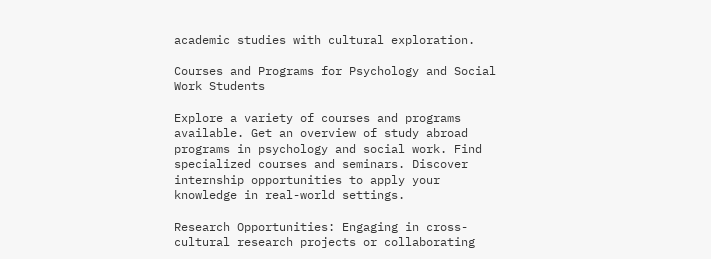academic studies with cultural exploration.

Courses and Programs for Psychology and Social Work Students

Explore a variety of courses and programs available. Get an overview of study abroad programs in psychology and social work. Find specialized courses and seminars. Discover internship opportunities to apply your knowledge in real-world settings.

Research Opportunities: Engaging in cross-cultural research projects or collaborating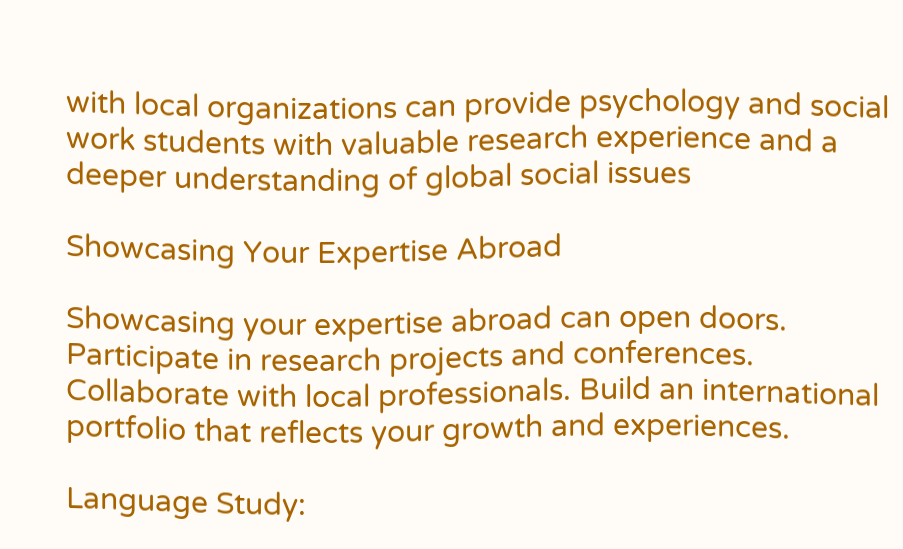with local organizations can provide psychology and social work students with valuable research experience and a deeper understanding of global social issues

Showcasing Your Expertise Abroad

Showcasing your expertise abroad can open doors. Participate in research projects and conferences. Collaborate with local professionals. Build an international portfolio that reflects your growth and experiences.

Language Study: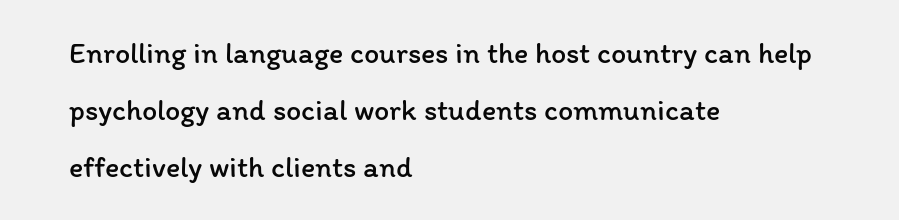Enrolling in language courses in the host country can help psychology and social work students communicate effectively with clients and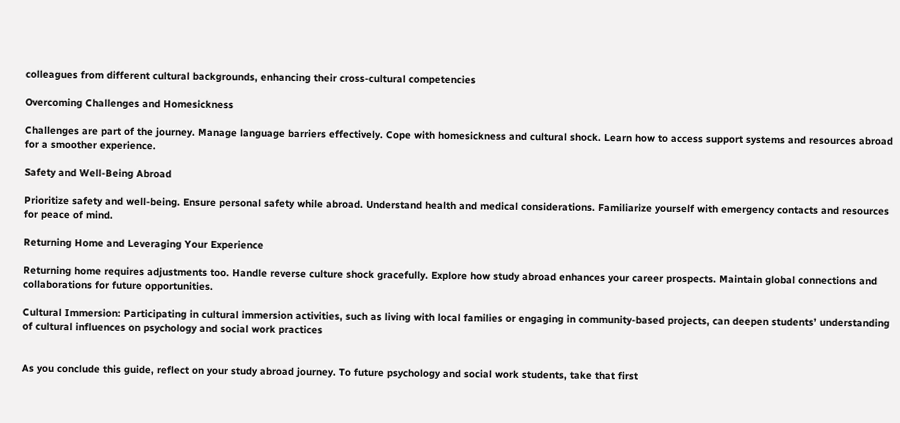colleagues from different cultural backgrounds, enhancing their cross-cultural competencies

Overcoming Challenges and Homesickness

Challenges are part of the journey. Manage language barriers effectively. Cope with homesickness and cultural shock. Learn how to access support systems and resources abroad for a smoother experience.

Safety and Well-Being Abroad

Prioritize safety and well-being. Ensure personal safety while abroad. Understand health and medical considerations. Familiarize yourself with emergency contacts and resources for peace of mind.

Returning Home and Leveraging Your Experience

Returning home requires adjustments too. Handle reverse culture shock gracefully. Explore how study abroad enhances your career prospects. Maintain global connections and collaborations for future opportunities.

Cultural Immersion: Participating in cultural immersion activities, such as living with local families or engaging in community-based projects, can deepen students’ understanding of cultural influences on psychology and social work practices


As you conclude this guide, reflect on your study abroad journey. To future psychology and social work students, take that first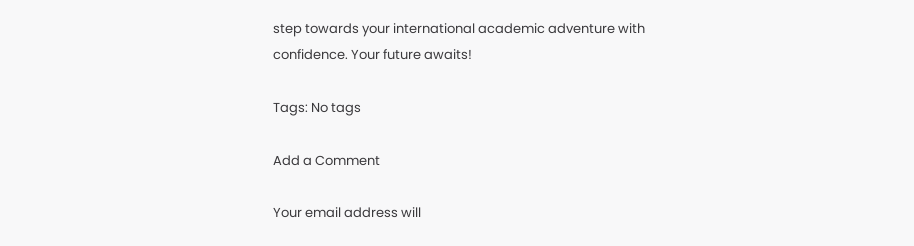step towards your international academic adventure with confidence. Your future awaits!

Tags: No tags

Add a Comment

Your email address will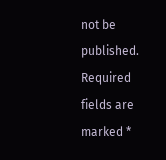not be published. Required fields are marked *